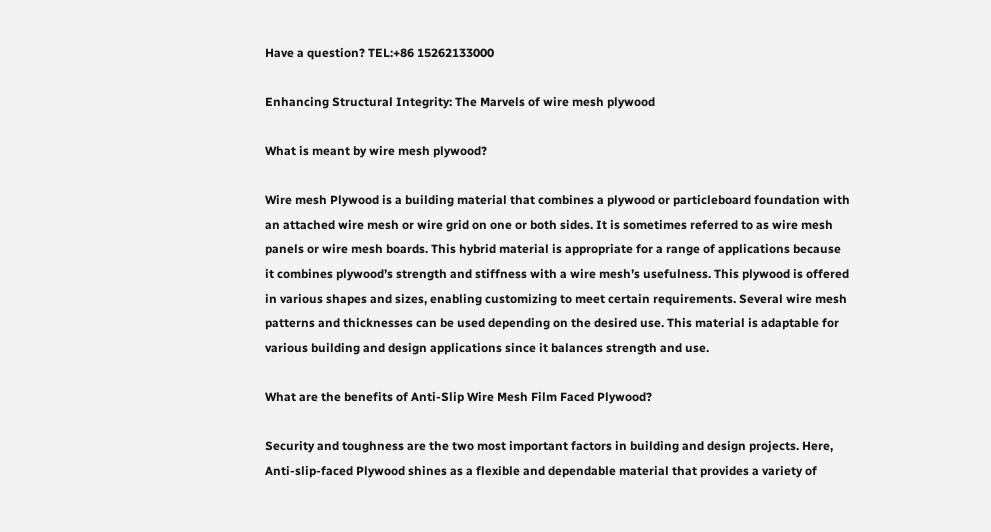Have a question? TEL:+86 15262133000

Enhancing Structural Integrity: The Marvels of wire mesh plywood

What is meant by wire mesh plywood?

Wire mesh Plywood is a building material that combines a plywood or particleboard foundation with an attached wire mesh or wire grid on one or both sides. It is sometimes referred to as wire mesh panels or wire mesh boards. This hybrid material is appropriate for a range of applications because it combines plywood’s strength and stiffness with a wire mesh’s usefulness. This plywood is offered in various shapes and sizes, enabling customizing to meet certain requirements. Several wire mesh patterns and thicknesses can be used depending on the desired use. This material is adaptable for various building and design applications since it balances strength and use.

What are the benefits of Anti-Slip Wire Mesh Film Faced Plywood?

Security and toughness are the two most important factors in building and design projects. Here, Anti-slip-faced Plywood shines as a flexible and dependable material that provides a variety of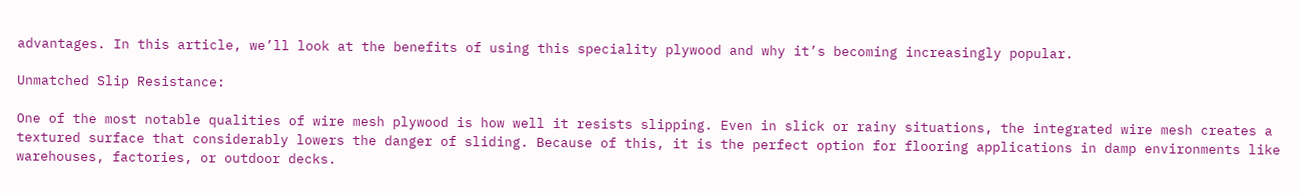advantages. In this article, we’ll look at the benefits of using this speciality plywood and why it’s becoming increasingly popular.

Unmatched Slip Resistance:

One of the most notable qualities of wire mesh plywood is how well it resists slipping. Even in slick or rainy situations, the integrated wire mesh creates a textured surface that considerably lowers the danger of sliding. Because of this, it is the perfect option for flooring applications in damp environments like warehouses, factories, or outdoor decks.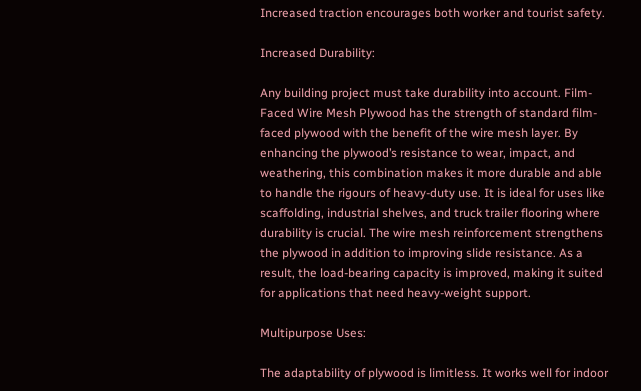Increased traction encourages both worker and tourist safety.

Increased Durability:

Any building project must take durability into account. Film-Faced Wire Mesh Plywood has the strength of standard film-faced plywood with the benefit of the wire mesh layer. By enhancing the plywood’s resistance to wear, impact, and weathering, this combination makes it more durable and able to handle the rigours of heavy-duty use. It is ideal for uses like scaffolding, industrial shelves, and truck trailer flooring where durability is crucial. The wire mesh reinforcement strengthens the plywood in addition to improving slide resistance. As a result, the load-bearing capacity is improved, making it suited for applications that need heavy-weight support.

Multipurpose Uses:

The adaptability of plywood is limitless. It works well for indoor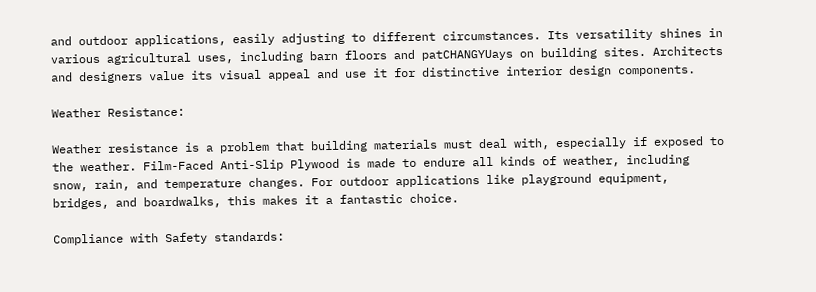and outdoor applications, easily adjusting to different circumstances. Its versatility shines in various agricultural uses, including barn floors and patCHANGYUays on building sites. Architects and designers value its visual appeal and use it for distinctive interior design components.

Weather Resistance:

Weather resistance is a problem that building materials must deal with, especially if exposed to the weather. Film-Faced Anti-Slip Plywood is made to endure all kinds of weather, including snow, rain, and temperature changes. For outdoor applications like playground equipment, bridges, and boardwalks, this makes it a fantastic choice.

Compliance with Safety standards: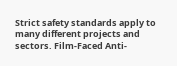Strict safety standards apply to many different projects and sectors. Film-Faced Anti-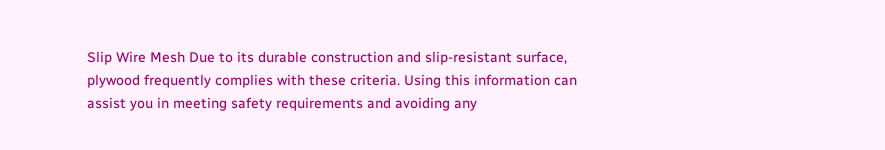Slip Wire Mesh Due to its durable construction and slip-resistant surface, plywood frequently complies with these criteria. Using this information can assist you in meeting safety requirements and avoiding any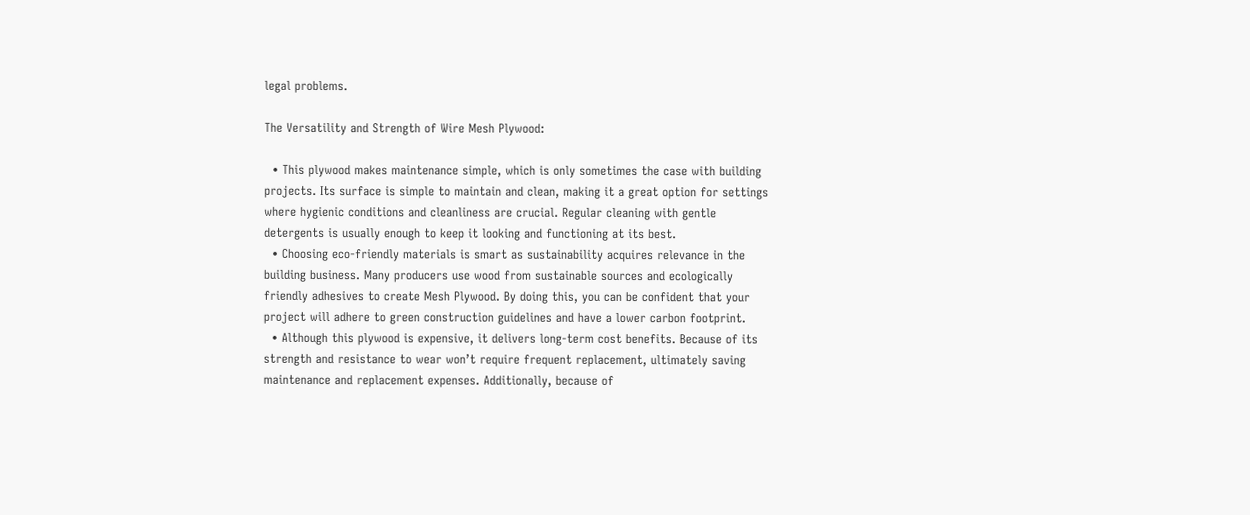legal problems.

The Versatility and Strength of Wire Mesh Plywood:

  • This plywood makes maintenance simple, which is only sometimes the case with building projects. Its surface is simple to maintain and clean, making it a great option for settings where hygienic conditions and cleanliness are crucial. Regular cleaning with gentle detergents is usually enough to keep it looking and functioning at its best.
  • Choosing eco-friendly materials is smart as sustainability acquires relevance in the building business. Many producers use wood from sustainable sources and ecologically friendly adhesives to create Mesh Plywood. By doing this, you can be confident that your project will adhere to green construction guidelines and have a lower carbon footprint.
  • Although this plywood is expensive, it delivers long-term cost benefits. Because of its strength and resistance to wear won’t require frequent replacement, ultimately saving maintenance and replacement expenses. Additionally, because of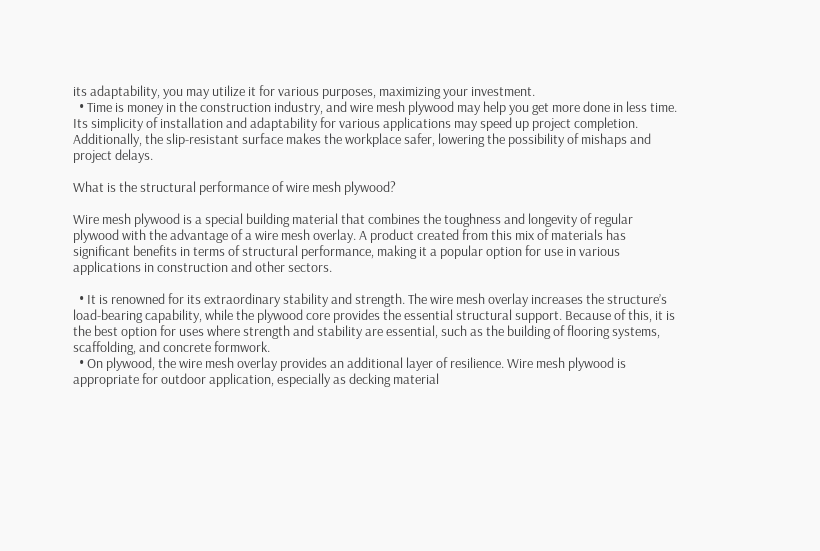its adaptability, you may utilize it for various purposes, maximizing your investment.
  • Time is money in the construction industry, and wire mesh plywood may help you get more done in less time. Its simplicity of installation and adaptability for various applications may speed up project completion. Additionally, the slip-resistant surface makes the workplace safer, lowering the possibility of mishaps and project delays.

What is the structural performance of wire mesh plywood?

Wire mesh plywood is a special building material that combines the toughness and longevity of regular plywood with the advantage of a wire mesh overlay. A product created from this mix of materials has significant benefits in terms of structural performance, making it a popular option for use in various applications in construction and other sectors.

  • It is renowned for its extraordinary stability and strength. The wire mesh overlay increases the structure’s load-bearing capability, while the plywood core provides the essential structural support. Because of this, it is the best option for uses where strength and stability are essential, such as the building of flooring systems, scaffolding, and concrete formwork.
  • On plywood, the wire mesh overlay provides an additional layer of resilience. Wire mesh plywood is appropriate for outdoor application, especially as decking material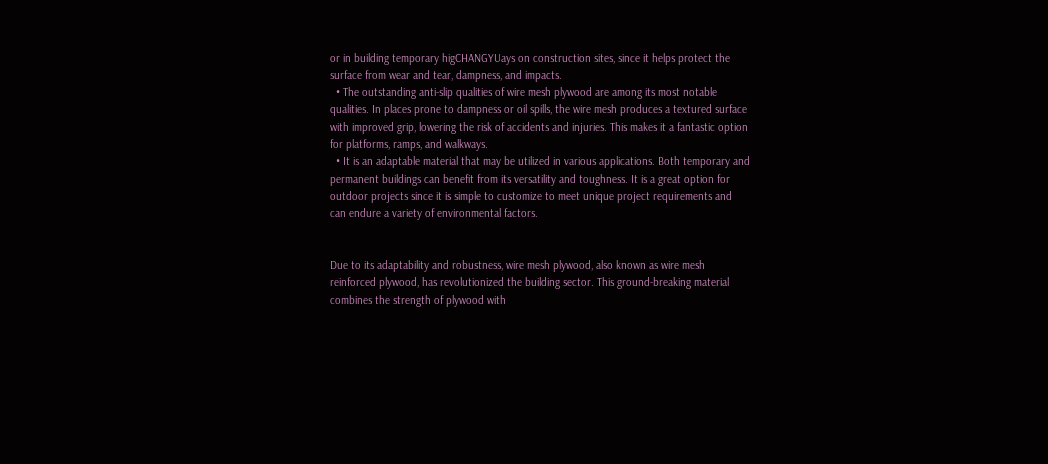or in building temporary higCHANGYUays on construction sites, since it helps protect the surface from wear and tear, dampness, and impacts.
  • The outstanding anti-slip qualities of wire mesh plywood are among its most notable qualities. In places prone to dampness or oil spills, the wire mesh produces a textured surface with improved grip, lowering the risk of accidents and injuries. This makes it a fantastic option for platforms, ramps, and walkways.
  • It is an adaptable material that may be utilized in various applications. Both temporary and permanent buildings can benefit from its versatility and toughness. It is a great option for outdoor projects since it is simple to customize to meet unique project requirements and can endure a variety of environmental factors.


Due to its adaptability and robustness, wire mesh plywood, also known as wire mesh reinforced plywood, has revolutionized the building sector. This ground-breaking material combines the strength of plywood with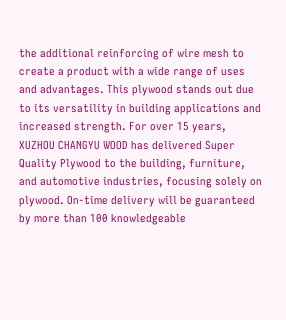the additional reinforcing of wire mesh to create a product with a wide range of uses and advantages. This plywood stands out due to its versatility in building applications and increased strength. For over 15 years, XUZHOU CHANGYU WOOD has delivered Super Quality Plywood to the building, furniture, and automotive industries, focusing solely on plywood. On-time delivery will be guaranteed by more than 100 knowledgeable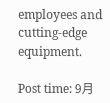employees and cutting-edge equipment.

Post time: 9月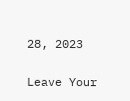28, 2023

Leave Your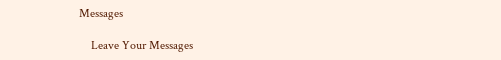Messages

    Leave Your Messages